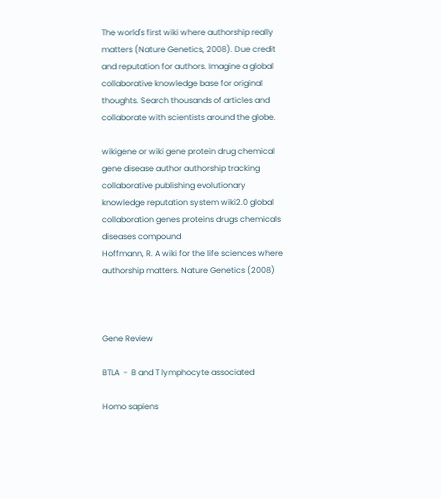The world's first wiki where authorship really matters (Nature Genetics, 2008). Due credit and reputation for authors. Imagine a global collaborative knowledge base for original thoughts. Search thousands of articles and collaborate with scientists around the globe.

wikigene or wiki gene protein drug chemical gene disease author authorship tracking collaborative publishing evolutionary knowledge reputation system wiki2.0 global collaboration genes proteins drugs chemicals diseases compound
Hoffmann, R. A wiki for the life sciences where authorship matters. Nature Genetics (2008)



Gene Review

BTLA  -  B and T lymphocyte associated

Homo sapiens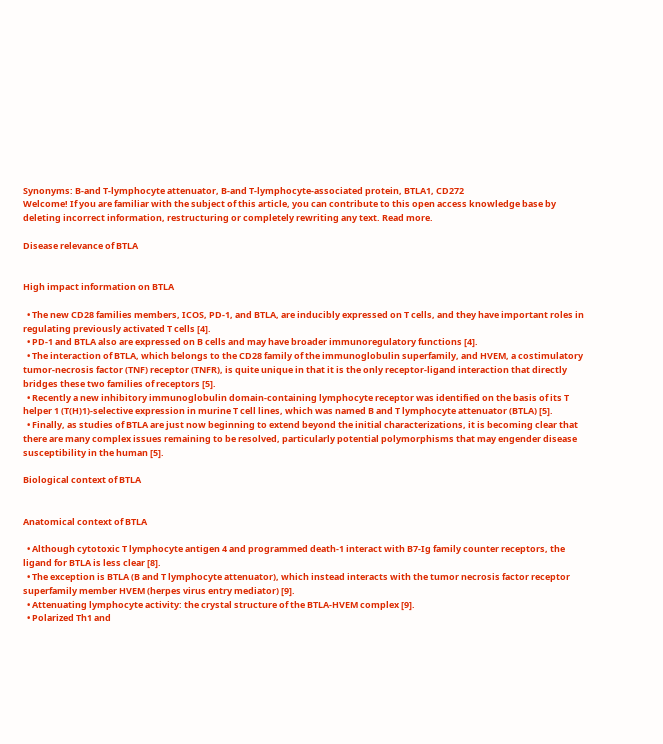Synonyms: B-and T-lymphocyte attenuator, B-and T-lymphocyte-associated protein, BTLA1, CD272
Welcome! If you are familiar with the subject of this article, you can contribute to this open access knowledge base by deleting incorrect information, restructuring or completely rewriting any text. Read more.

Disease relevance of BTLA


High impact information on BTLA

  • The new CD28 families members, ICOS, PD-1, and BTLA, are inducibly expressed on T cells, and they have important roles in regulating previously activated T cells [4].
  • PD-1 and BTLA also are expressed on B cells and may have broader immunoregulatory functions [4].
  • The interaction of BTLA, which belongs to the CD28 family of the immunoglobulin superfamily, and HVEM, a costimulatory tumor-necrosis factor (TNF) receptor (TNFR), is quite unique in that it is the only receptor-ligand interaction that directly bridges these two families of receptors [5].
  • Recently a new inhibitory immunoglobulin domain-containing lymphocyte receptor was identified on the basis of its T helper 1 (T(H)1)-selective expression in murine T cell lines, which was named B and T lymphocyte attenuator (BTLA) [5].
  • Finally, as studies of BTLA are just now beginning to extend beyond the initial characterizations, it is becoming clear that there are many complex issues remaining to be resolved, particularly potential polymorphisms that may engender disease susceptibility in the human [5].

Biological context of BTLA


Anatomical context of BTLA

  • Although cytotoxic T lymphocyte antigen 4 and programmed death-1 interact with B7-Ig family counter receptors, the ligand for BTLA is less clear [8].
  • The exception is BTLA (B and T lymphocyte attenuator), which instead interacts with the tumor necrosis factor receptor superfamily member HVEM (herpes virus entry mediator) [9].
  • Attenuating lymphocyte activity: the crystal structure of the BTLA-HVEM complex [9].
  • Polarized Th1 and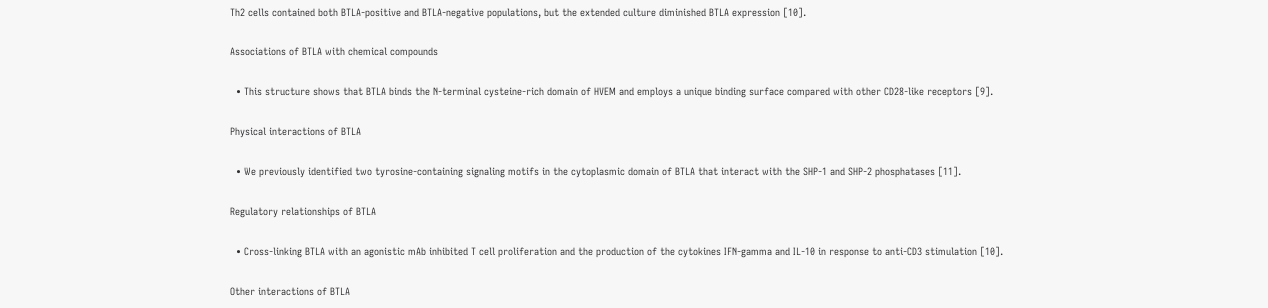Th2 cells contained both BTLA-positive and BTLA-negative populations, but the extended culture diminished BTLA expression [10].

Associations of BTLA with chemical compounds

  • This structure shows that BTLA binds the N-terminal cysteine-rich domain of HVEM and employs a unique binding surface compared with other CD28-like receptors [9].

Physical interactions of BTLA

  • We previously identified two tyrosine-containing signaling motifs in the cytoplasmic domain of BTLA that interact with the SHP-1 and SHP-2 phosphatases [11].

Regulatory relationships of BTLA

  • Cross-linking BTLA with an agonistic mAb inhibited T cell proliferation and the production of the cytokines IFN-gamma and IL-10 in response to anti-CD3 stimulation [10].

Other interactions of BTLA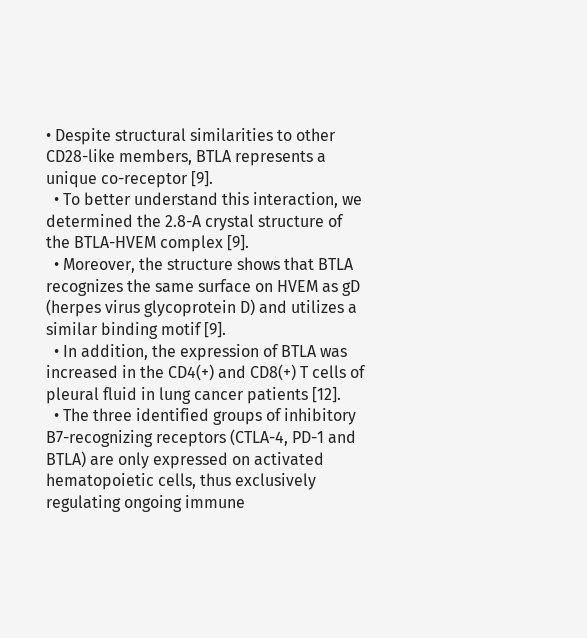• Despite structural similarities to other CD28-like members, BTLA represents a unique co-receptor [9].
  • To better understand this interaction, we determined the 2.8-A crystal structure of the BTLA-HVEM complex [9].
  • Moreover, the structure shows that BTLA recognizes the same surface on HVEM as gD (herpes virus glycoprotein D) and utilizes a similar binding motif [9].
  • In addition, the expression of BTLA was increased in the CD4(+) and CD8(+) T cells of pleural fluid in lung cancer patients [12].
  • The three identified groups of inhibitory B7-recognizing receptors (CTLA-4, PD-1 and BTLA) are only expressed on activated hematopoietic cells, thus exclusively regulating ongoing immune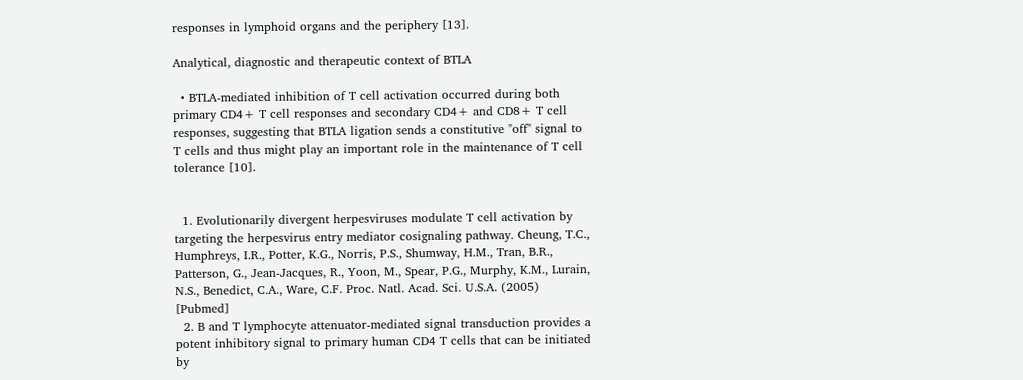responses in lymphoid organs and the periphery [13].

Analytical, diagnostic and therapeutic context of BTLA

  • BTLA-mediated inhibition of T cell activation occurred during both primary CD4+ T cell responses and secondary CD4+ and CD8+ T cell responses, suggesting that BTLA ligation sends a constitutive "off" signal to T cells and thus might play an important role in the maintenance of T cell tolerance [10].


  1. Evolutionarily divergent herpesviruses modulate T cell activation by targeting the herpesvirus entry mediator cosignaling pathway. Cheung, T.C., Humphreys, I.R., Potter, K.G., Norris, P.S., Shumway, H.M., Tran, B.R., Patterson, G., Jean-Jacques, R., Yoon, M., Spear, P.G., Murphy, K.M., Lurain, N.S., Benedict, C.A., Ware, C.F. Proc. Natl. Acad. Sci. U.S.A. (2005) [Pubmed]
  2. B and T lymphocyte attenuator-mediated signal transduction provides a potent inhibitory signal to primary human CD4 T cells that can be initiated by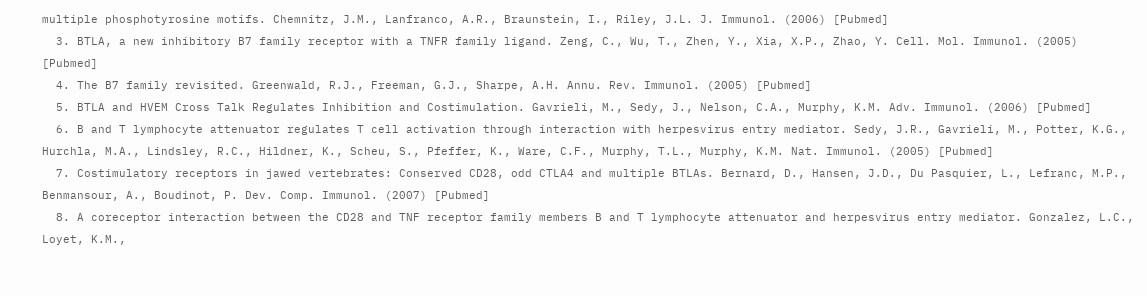multiple phosphotyrosine motifs. Chemnitz, J.M., Lanfranco, A.R., Braunstein, I., Riley, J.L. J. Immunol. (2006) [Pubmed]
  3. BTLA, a new inhibitory B7 family receptor with a TNFR family ligand. Zeng, C., Wu, T., Zhen, Y., Xia, X.P., Zhao, Y. Cell. Mol. Immunol. (2005) [Pubmed]
  4. The B7 family revisited. Greenwald, R.J., Freeman, G.J., Sharpe, A.H. Annu. Rev. Immunol. (2005) [Pubmed]
  5. BTLA and HVEM Cross Talk Regulates Inhibition and Costimulation. Gavrieli, M., Sedy, J., Nelson, C.A., Murphy, K.M. Adv. Immunol. (2006) [Pubmed]
  6. B and T lymphocyte attenuator regulates T cell activation through interaction with herpesvirus entry mediator. Sedy, J.R., Gavrieli, M., Potter, K.G., Hurchla, M.A., Lindsley, R.C., Hildner, K., Scheu, S., Pfeffer, K., Ware, C.F., Murphy, T.L., Murphy, K.M. Nat. Immunol. (2005) [Pubmed]
  7. Costimulatory receptors in jawed vertebrates: Conserved CD28, odd CTLA4 and multiple BTLAs. Bernard, D., Hansen, J.D., Du Pasquier, L., Lefranc, M.P., Benmansour, A., Boudinot, P. Dev. Comp. Immunol. (2007) [Pubmed]
  8. A coreceptor interaction between the CD28 and TNF receptor family members B and T lymphocyte attenuator and herpesvirus entry mediator. Gonzalez, L.C., Loyet, K.M.,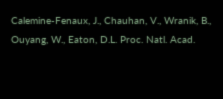Calemine-Fenaux, J., Chauhan, V., Wranik, B., Ouyang, W., Eaton, D.L. Proc. Natl. Acad.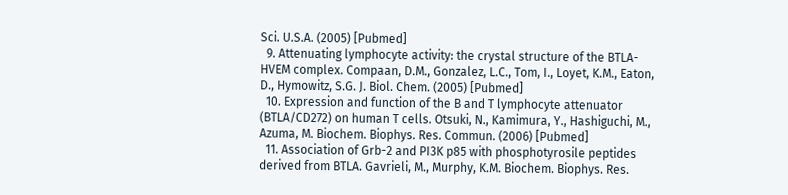Sci. U.S.A. (2005) [Pubmed]
  9. Attenuating lymphocyte activity: the crystal structure of the BTLA-HVEM complex. Compaan, D.M., Gonzalez, L.C., Tom, I., Loyet, K.M., Eaton, D., Hymowitz, S.G. J. Biol. Chem. (2005) [Pubmed]
  10. Expression and function of the B and T lymphocyte attenuator (BTLA/CD272) on human T cells. Otsuki, N., Kamimura, Y., Hashiguchi, M., Azuma, M. Biochem. Biophys. Res. Commun. (2006) [Pubmed]
  11. Association of Grb-2 and PI3K p85 with phosphotyrosile peptides derived from BTLA. Gavrieli, M., Murphy, K.M. Biochem. Biophys. Res.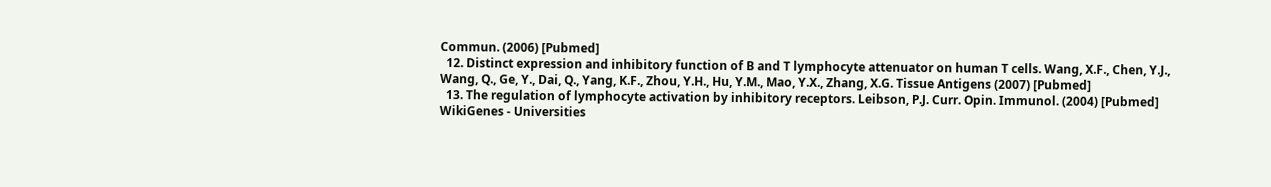Commun. (2006) [Pubmed]
  12. Distinct expression and inhibitory function of B and T lymphocyte attenuator on human T cells. Wang, X.F., Chen, Y.J., Wang, Q., Ge, Y., Dai, Q., Yang, K.F., Zhou, Y.H., Hu, Y.M., Mao, Y.X., Zhang, X.G. Tissue Antigens (2007) [Pubmed]
  13. The regulation of lymphocyte activation by inhibitory receptors. Leibson, P.J. Curr. Opin. Immunol. (2004) [Pubmed]
WikiGenes - Universities